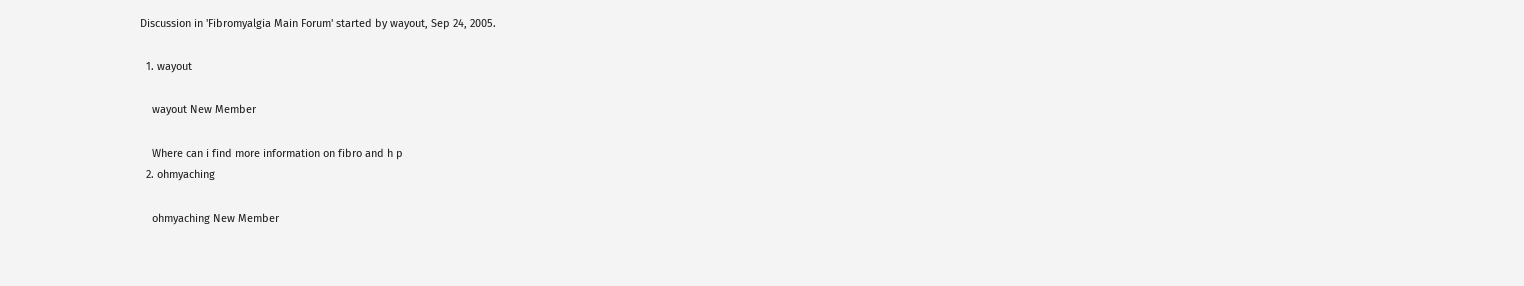Discussion in 'Fibromyalgia Main Forum' started by wayout, Sep 24, 2005.

  1. wayout

    wayout New Member

    Where can i find more information on fibro and h p
  2. ohmyaching

    ohmyaching New Member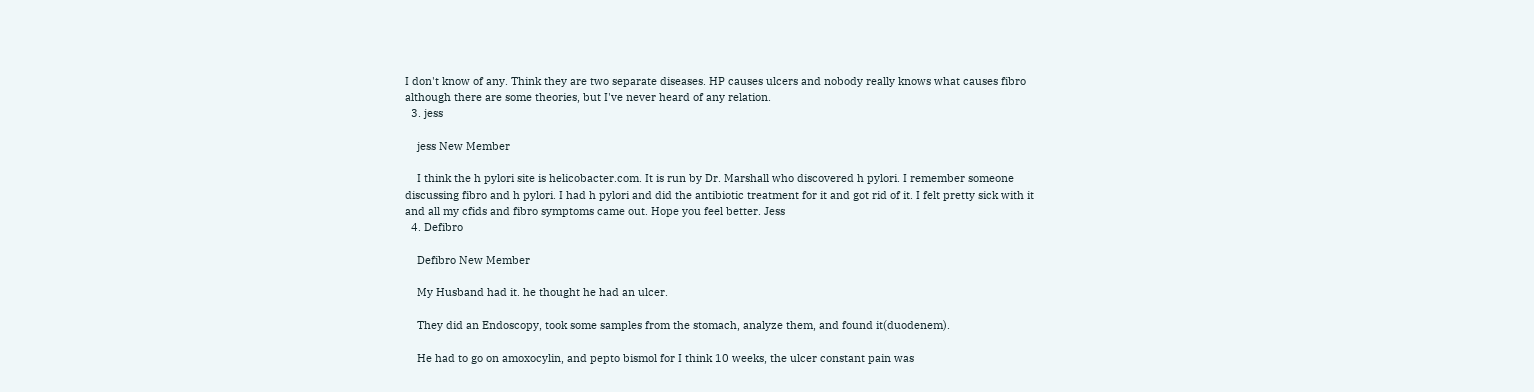I don't know of any. Think they are two separate diseases. HP causes ulcers and nobody really knows what causes fibro although there are some theories, but I've never heard of any relation.
  3. jess

    jess New Member

    I think the h pylori site is helicobacter.com. It is run by Dr. Marshall who discovered h pylori. I remember someone discussing fibro and h pylori. I had h pylori and did the antibiotic treatment for it and got rid of it. I felt pretty sick with it and all my cfids and fibro symptoms came out. Hope you feel better. Jess
  4. Defibro

    Defibro New Member

    My Husband had it. he thought he had an ulcer.

    They did an Endoscopy, took some samples from the stomach, analyze them, and found it(duodenem).

    He had to go on amoxocylin, and pepto bismol for I think 10 weeks, the ulcer constant pain was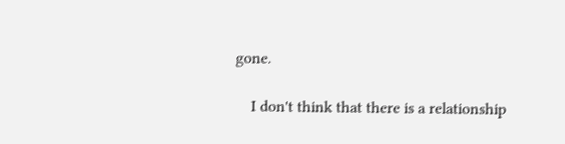gone.

    I don't think that there is a relationship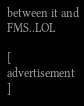between it and FMS..LOL

[ advertisement ]